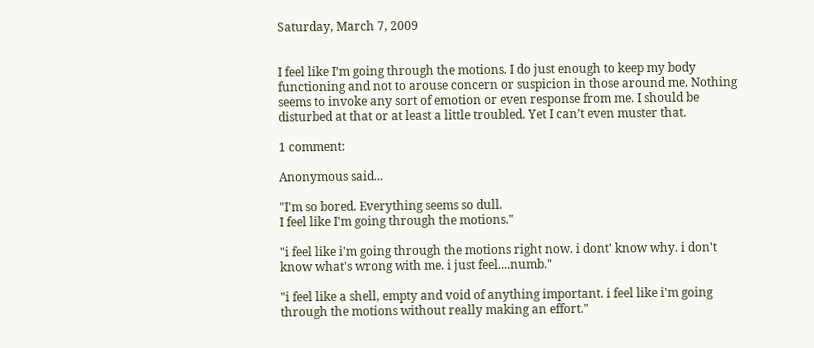Saturday, March 7, 2009


I feel like I’m going through the motions. I do just enough to keep my body functioning and not to arouse concern or suspicion in those around me. Nothing seems to invoke any sort of emotion or even response from me. I should be disturbed at that or at least a little troubled. Yet I can’t even muster that.

1 comment:

Anonymous said...

"I'm so bored. Everything seems so dull.
I feel like I'm going through the motions."

"i feel like i'm going through the motions right now. i dont' know why. i don't know what's wrong with me. i just feel....numb."

"i feel like a shell, empty and void of anything important. i feel like i'm going through the motions without really making an effort."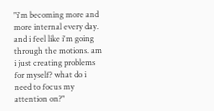"i'm becoming more and more internal every day. and i feel like i'm going through the motions. am i just creating problems for myself? what do i need to focus my attention on?"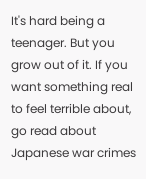It's hard being a teenager. But you grow out of it. If you want something real to feel terrible about, go read about Japanese war crimes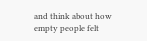and think about how empty people felt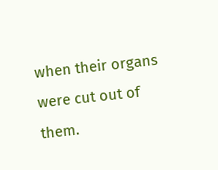when their organs were cut out of them.